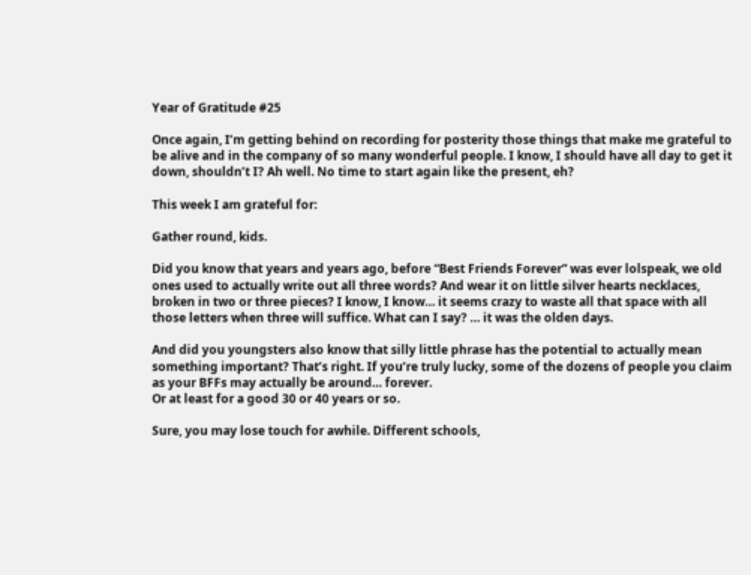Year of Gratitude #25

Once again, I’m getting behind on recording for posterity those things that make me grateful to be alive and in the company of so many wonderful people. I know, I should have all day to get it down, shouldn’t I? Ah well. No time to start again like the present, eh?

This week I am grateful for:

Gather round, kids.

Did you know that years and years ago, before “Best Friends Forever” was ever lolspeak, we old ones used to actually write out all three words? And wear it on little silver hearts necklaces, broken in two or three pieces? I know, I know… it seems crazy to waste all that space with all those letters when three will suffice. What can I say? … it was the olden days.

And did you youngsters also know that silly little phrase has the potential to actually mean something important? That’s right. If you’re truly lucky, some of the dozens of people you claim as your BFFs may actually be around… forever.
Or at least for a good 30 or 40 years or so.

Sure, you may lose touch for awhile. Different schools,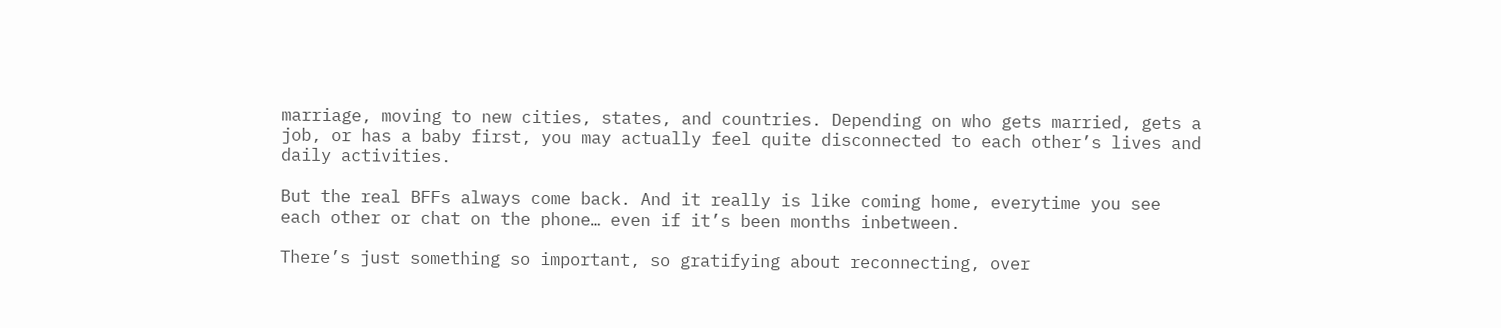marriage, moving to new cities, states, and countries. Depending on who gets married, gets a job, or has a baby first, you may actually feel quite disconnected to each other’s lives and daily activities.

But the real BFFs always come back. And it really is like coming home, everytime you see each other or chat on the phone… even if it’s been months inbetween.

There’s just something so important, so gratifying about reconnecting, over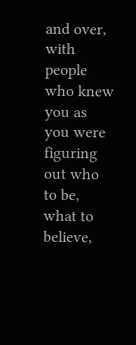and over, with people who knew you as you were figuring out who to be, what to believe,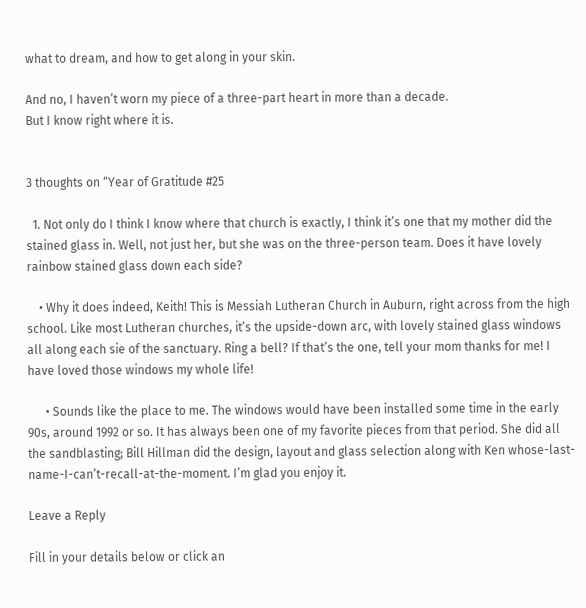what to dream, and how to get along in your skin.

And no, I haven’t worn my piece of a three-part heart in more than a decade.
But I know right where it is.


3 thoughts on “Year of Gratitude #25

  1. Not only do I think I know where that church is exactly, I think it’s one that my mother did the stained glass in. Well, not just her, but she was on the three-person team. Does it have lovely rainbow stained glass down each side?

    • Why it does indeed, Keith! This is Messiah Lutheran Church in Auburn, right across from the high school. Like most Lutheran churches, it’s the upside-down arc, with lovely stained glass windows all along each sie of the sanctuary. Ring a bell? If that’s the one, tell your mom thanks for me! I have loved those windows my whole life!

      • Sounds like the place to me. The windows would have been installed some time in the early 90s, around 1992 or so. It has always been one of my favorite pieces from that period. She did all the sandblasting; Bill Hillman did the design, layout and glass selection along with Ken whose-last-name-I-can’t-recall-at-the-moment. I’m glad you enjoy it.

Leave a Reply

Fill in your details below or click an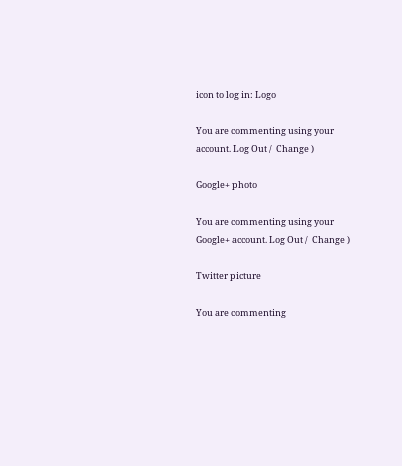icon to log in: Logo

You are commenting using your account. Log Out /  Change )

Google+ photo

You are commenting using your Google+ account. Log Out /  Change )

Twitter picture

You are commenting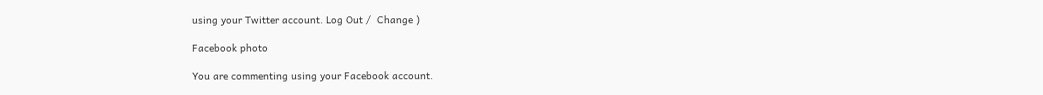using your Twitter account. Log Out /  Change )

Facebook photo

You are commenting using your Facebook account.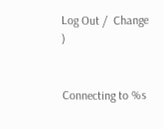Log Out /  Change )


Connecting to %s